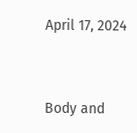April 17, 2024


Body and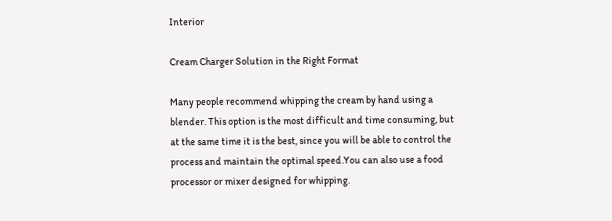Interior

Cream Charger Solution in the Right Format

Many people recommend whipping the cream by hand using a blender. This option is the most difficult and time consuming, but at the same time it is the best, since you will be able to control the process and maintain the optimal speed.You can also use a food processor or mixer designed for whipping.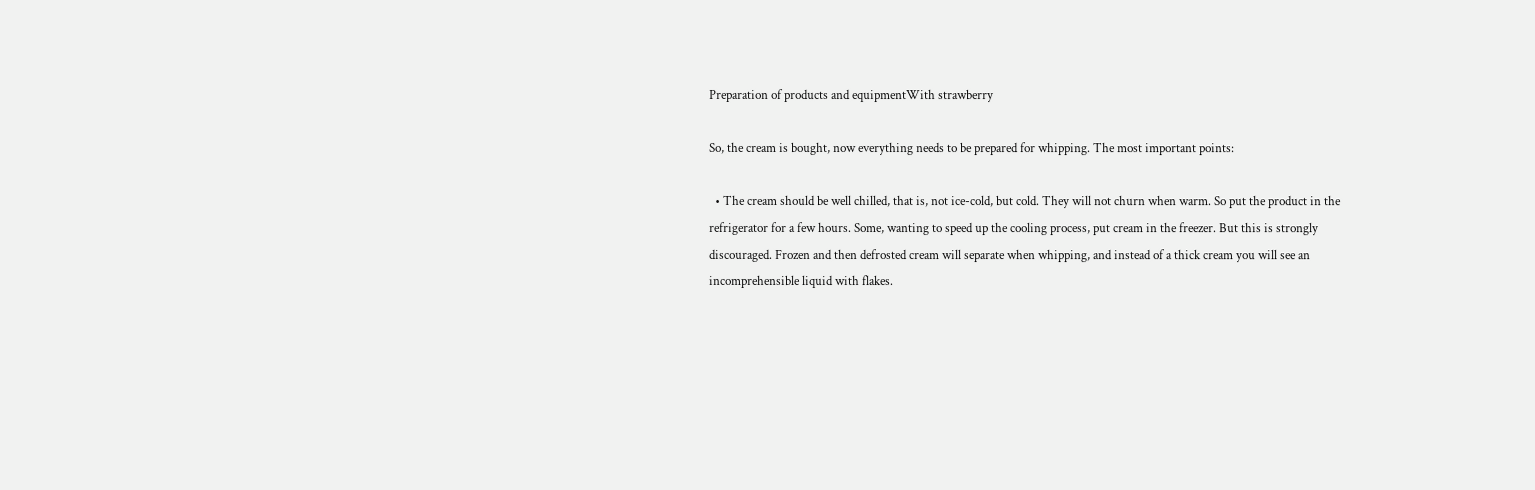Preparation of products and equipmentWith strawberry

So, the cream is bought, now everything needs to be prepared for whipping. The most important points:

  • The cream should be well chilled, that is, not ice-cold, but cold. They will not churn when warm. So put the product in the refrigerator for a few hours. Some, wanting to speed up the cooling process, put cream in the freezer. But this is strongly discouraged. Frozen and then defrosted cream will separate when whipping, and instead of a thick cream you will see an incomprehensible liquid with flakes.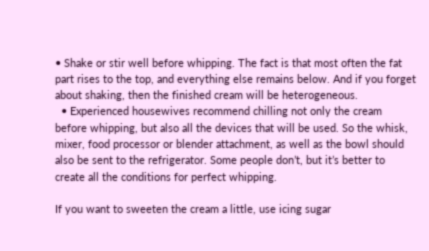• Shake or stir well before whipping. The fact is that most often the fat part rises to the top, and everything else remains below. And if you forget about shaking, then the finished cream will be heterogeneous.
  • Experienced housewives recommend chilling not only the cream before whipping, but also all the devices that will be used. So the whisk, mixer, food processor or blender attachment, as well as the bowl should also be sent to the refrigerator. Some people don’t, but it’s better to create all the conditions for perfect whipping.

If you want to sweeten the cream a little, use icing sugar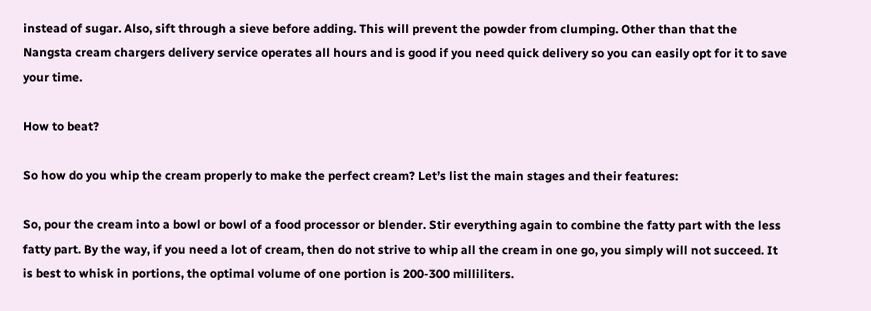instead of sugar. Also, sift through a sieve before adding. This will prevent the powder from clumping. Other than that the Nangsta cream chargers delivery service operates all hours and is good if you need quick delivery so you can easily opt for it to save your time.

How to beat?

So how do you whip the cream properly to make the perfect cream? Let’s list the main stages and their features:

So, pour the cream into a bowl or bowl of a food processor or blender. Stir everything again to combine the fatty part with the less fatty part. By the way, if you need a lot of cream, then do not strive to whip all the cream in one go, you simply will not succeed. It is best to whisk in portions, the optimal volume of one portion is 200-300 milliliters.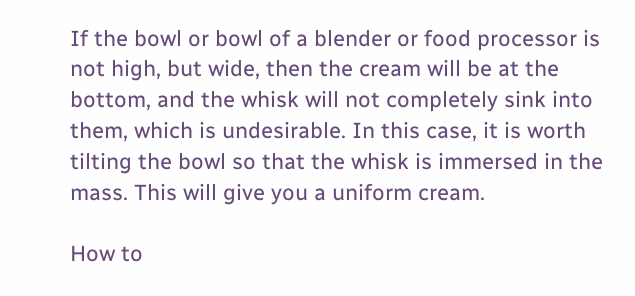If the bowl or bowl of a blender or food processor is not high, but wide, then the cream will be at the bottom, and the whisk will not completely sink into them, which is undesirable. In this case, it is worth tilting the bowl so that the whisk is immersed in the mass. This will give you a uniform cream.

How to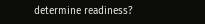determine readiness?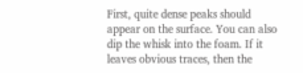First, quite dense peaks should appear on the surface. You can also dip the whisk into the foam. If it leaves obvious traces, then the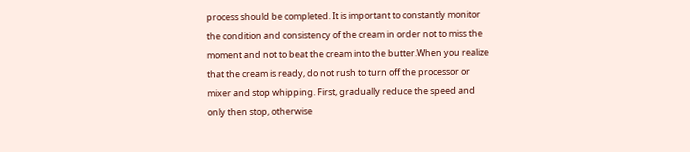process should be completed. It is important to constantly monitor the condition and consistency of the cream in order not to miss the moment and not to beat the cream into the butter.When you realize that the cream is ready, do not rush to turn off the processor or mixer and stop whipping. First, gradually reduce the speed and only then stop, otherwise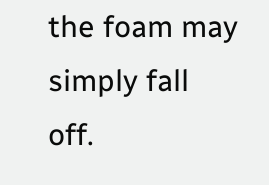the foam may simply fall off.